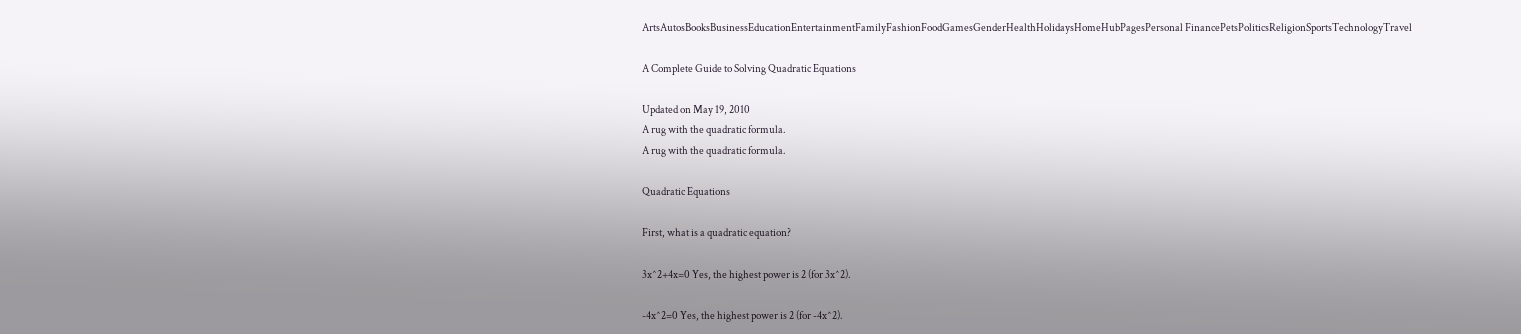ArtsAutosBooksBusinessEducationEntertainmentFamilyFashionFoodGamesGenderHealthHolidaysHomeHubPagesPersonal FinancePetsPoliticsReligionSportsTechnologyTravel

A Complete Guide to Solving Quadratic Equations

Updated on May 19, 2010
A rug with the quadratic formula.
A rug with the quadratic formula.

Quadratic Equations

First, what is a quadratic equation?

3x^2+4x=0 Yes, the highest power is 2 (for 3x^2).

-4x^2=0 Yes, the highest power is 2 (for -4x^2).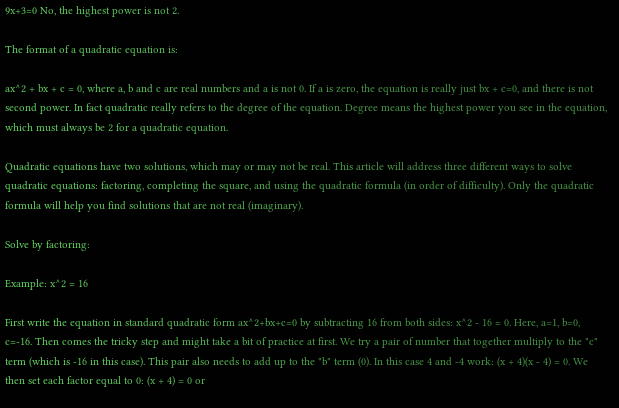9x+3=0 No, the highest power is not 2.

The format of a quadratic equation is:

ax^2 + bx + c = 0, where a, b and c are real numbers and a is not 0. If a is zero, the equation is really just bx + c=0, and there is not second power. In fact quadratic really refers to the degree of the equation. Degree means the highest power you see in the equation, which must always be 2 for a quadratic equation.

Quadratic equations have two solutions, which may or may not be real. This article will address three different ways to solve quadratic equations: factoring, completing the square, and using the quadratic formula (in order of difficulty). Only the quadratic formula will help you find solutions that are not real (imaginary).

Solve by factoring:

Example: x^2 = 16

First write the equation in standard quadratic form ax^2+bx+c=0 by subtracting 16 from both sides: x^2 - 16 = 0. Here, a=1, b=0, c=-16. Then comes the tricky step and might take a bit of practice at first. We try a pair of number that together multiply to the "c" term (which is -16 in this case). This pair also needs to add up to the "b" term (0). In this case 4 and -4 work: (x + 4)(x - 4) = 0. We then set each factor equal to 0: (x + 4) = 0 or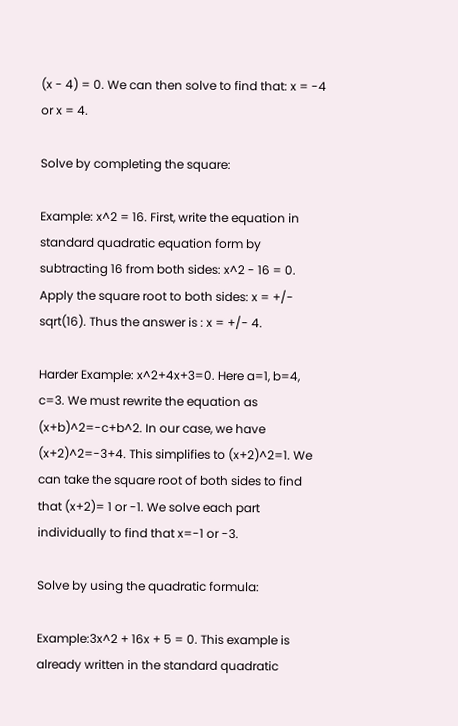(x - 4) = 0. We can then solve to find that: x = -4 or x = 4.

Solve by completing the square:

Example: x^2 = 16. First, write the equation in standard quadratic equation form by subtracting 16 from both sides: x^2 - 16 = 0. Apply the square root to both sides: x = +/- sqrt(16). Thus the answer is : x = +/- 4.

Harder Example: x^2+4x+3=0. Here a=1, b=4, c=3. We must rewrite the equation as (x+b)^2=-c+b^2. In our case, we have (x+2)^2=-3+4. This simplifies to (x+2)^2=1. We can take the square root of both sides to find that (x+2)= 1 or -1. We solve each part individually to find that x=-1 or -3.

Solve by using the quadratic formula:

Example:3x^2 + 16x + 5 = 0. This example is already written in the standard quadratic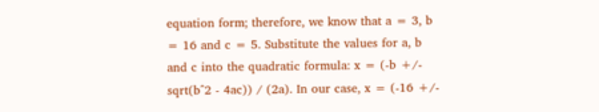equation form; therefore, we know that a = 3, b = 16 and c = 5. Substitute the values for a, b and c into the quadratic formula: x = (-b +/- sqrt(b^2 - 4ac)) / (2a). In our case, x = (-16 +/-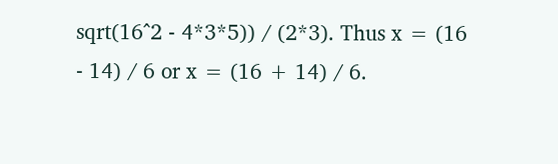sqrt(16^2 - 4*3*5)) / (2*3). Thus x = (16 - 14) / 6 or x = (16 + 14) / 6.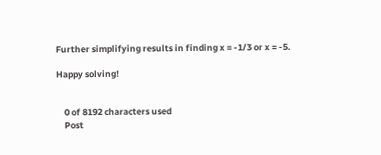Further simplifying results in finding x = -1/3 or x = -5.

Happy solving!


    0 of 8192 characters used
    Post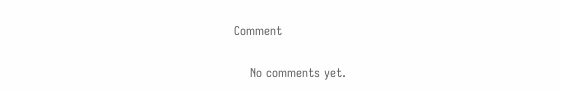Comment

    No comments yet.